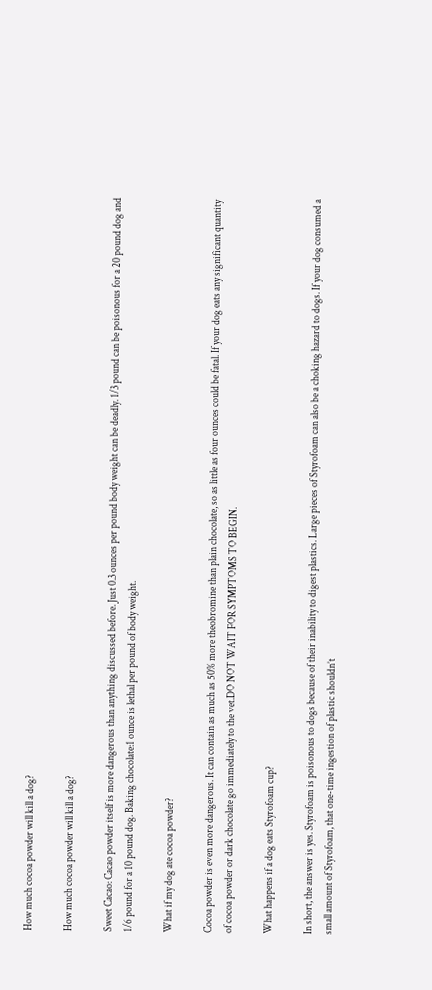How much cocoa powder will kill a dog?

How much cocoa powder will kill a dog?

Sweet Cacao: Cacao powder itself is more dangerous than anything discussed before. Just 0.3 ounces per pound body weight can be deadly. 1/3 pound can be poisonous for a 20 pound dog and 1/6 pound for a 10 pound dog. Baking chocolate:1 ounce is lethal per pound of body weight.

What if my dog ate cocoa powder?

Cocoa powder is even more dangerous. It can contain as much as 50% more theobromine than plain chocolate, so as little as four ounces could be fatal. If your dog eats any significant quantity of cocoa powder or dark chocolate go immediately to the vet.DO NOT WAIT FOR SYMPTOMS TO BEGIN.

What happens if a dog eats Styrofoam cup?

In short, the answer is yes. Styrofoam is poisonous to dogs because of their inability to digest plastics. Large pieces of Styrofoam can also be a choking hazard to dogs. If your dog consumed a small amount of Styrofoam, that one-time ingestion of plastic shouldn’t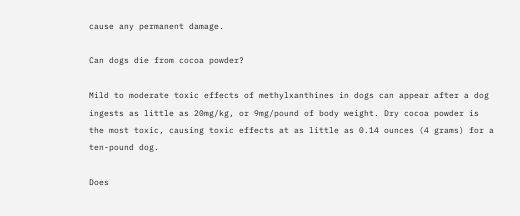cause any permanent damage.

Can dogs die from cocoa powder?

Mild to moderate toxic effects of methylxanthines in dogs can appear after a dog ingests as little as 20mg/kg, or 9mg/pound of body weight. Dry cocoa powder is the most toxic, causing toxic effects at as little as 0.14 ounces (4 grams) for a ten-pound dog.

Does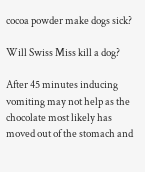cocoa powder make dogs sick?

Will Swiss Miss kill a dog?

After 45 minutes inducing vomiting may not help as the chocolate most likely has moved out of the stomach and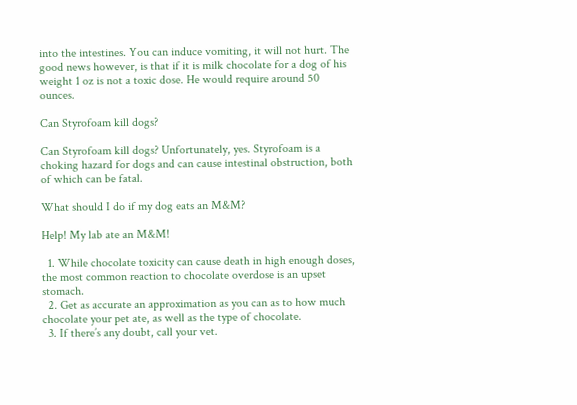into the intestines. You can induce vomiting, it will not hurt. The good news however, is that if it is milk chocolate for a dog of his weight 1 oz is not a toxic dose. He would require around 50 ounces.

Can Styrofoam kill dogs?

Can Styrofoam kill dogs? Unfortunately, yes. Styrofoam is a choking hazard for dogs and can cause intestinal obstruction, both of which can be fatal.

What should I do if my dog eats an M&M?

Help! My lab ate an M&M!

  1. While chocolate toxicity can cause death in high enough doses, the most common reaction to chocolate overdose is an upset stomach.
  2. Get as accurate an approximation as you can as to how much chocolate your pet ate, as well as the type of chocolate.
  3. If there’s any doubt, call your vet.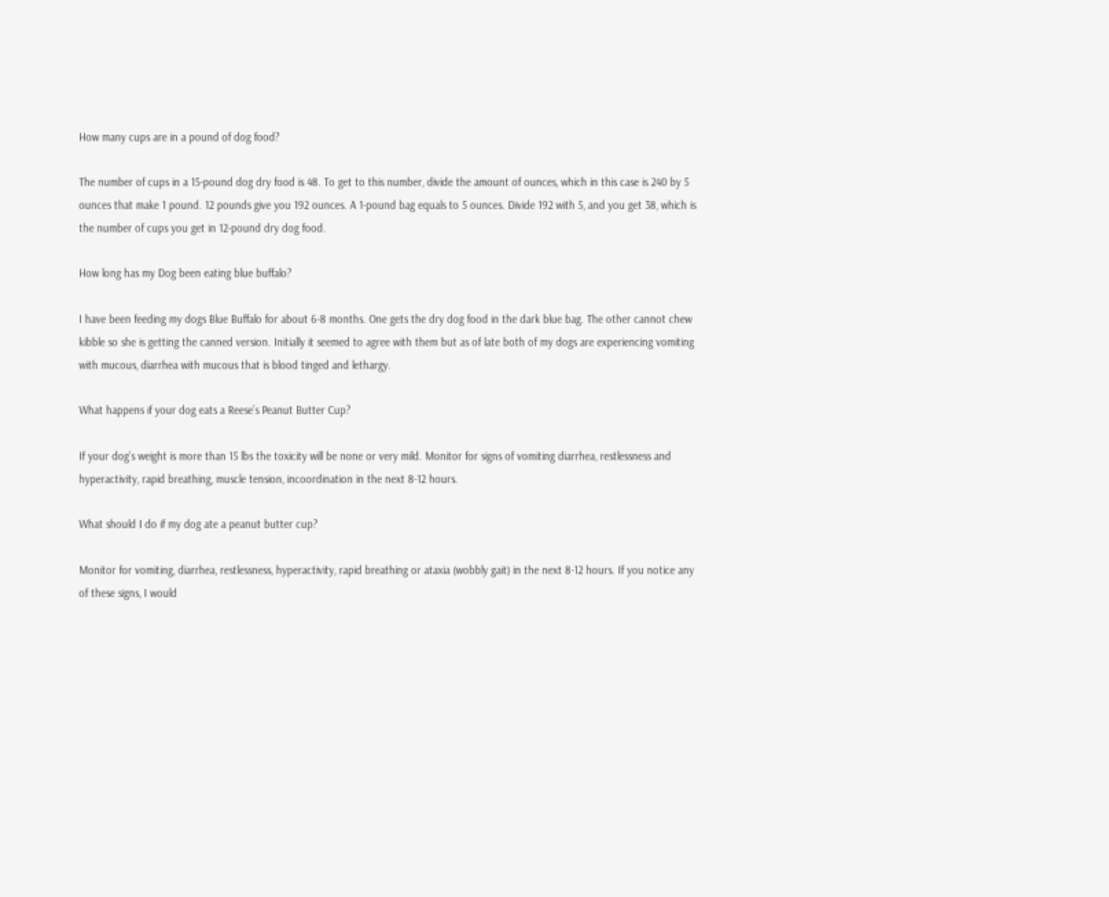How many cups are in a pound of dog food?

The number of cups in a 15-pound dog dry food is 48. To get to this number, divide the amount of ounces, which in this case is 240 by 5 ounces that make 1 pound. 12 pounds give you 192 ounces. A 1-pound bag equals to 5 ounces. Divide 192 with 5, and you get 38, which is the number of cups you get in 12-pound dry dog food.

How long has my Dog been eating blue buffalo?

I have been feeding my dogs Blue Buffalo for about 6-8 months. One gets the dry dog food in the dark blue bag. The other cannot chew kibble so she is getting the canned version. Initially it seemed to agree with them but as of late both of my dogs are experiencing vomiting with mucous, diarrhea with mucous that is blood tinged and lethargy.

What happens if your dog eats a Reese’s Peanut Butter Cup?

If your dog’s weight is more than 15 lbs the toxicity will be none or very mild. Monitor for signs of vomiting diarrhea, restlessness and hyperactivity, rapid breathing, muscle tension, incoordination in the next 8-12 hours.

What should I do if my dog ate a peanut butter cup?

Monitor for vomiting, diarrhea, restlessness, hyperactivity, rapid breathing or ataxia (wobbly gait) in the next 8-12 hours. If you notice any of these signs, I would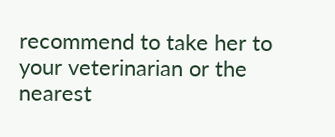recommend to take her to your veterinarian or the nearest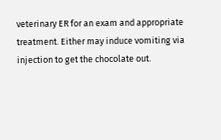veterinary ER for an exam and appropriate treatment. Either may induce vomiting via injection to get the chocolate out.